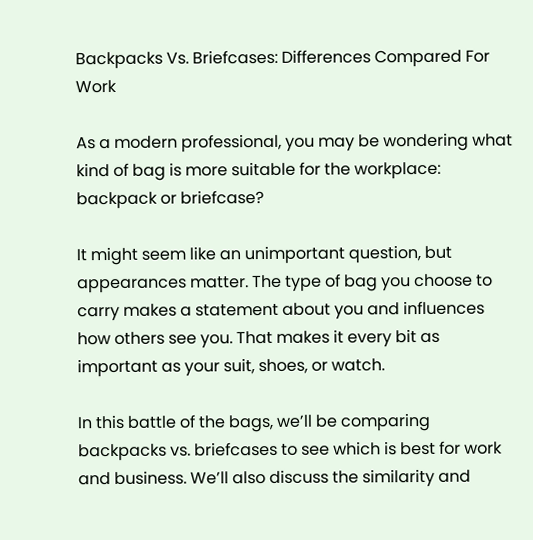Backpacks Vs. Briefcases: Differences Compared For Work

As a modern professional, you may be wondering what kind of bag is more suitable for the workplace: backpack or briefcase?

It might seem like an unimportant question, but appearances matter. The type of bag you choose to carry makes a statement about you and influences how others see you. That makes it every bit as important as your suit, shoes, or watch.

In this battle of the bags, we’ll be comparing backpacks vs. briefcases to see which is best for work and business. We’ll also discuss the similarity and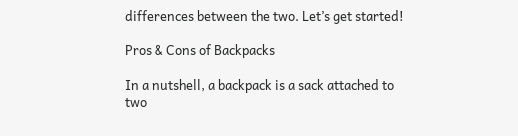differences between the two. Let’s get started!

Pros & Cons of Backpacks

In a nutshell, a backpack is a sack attached to two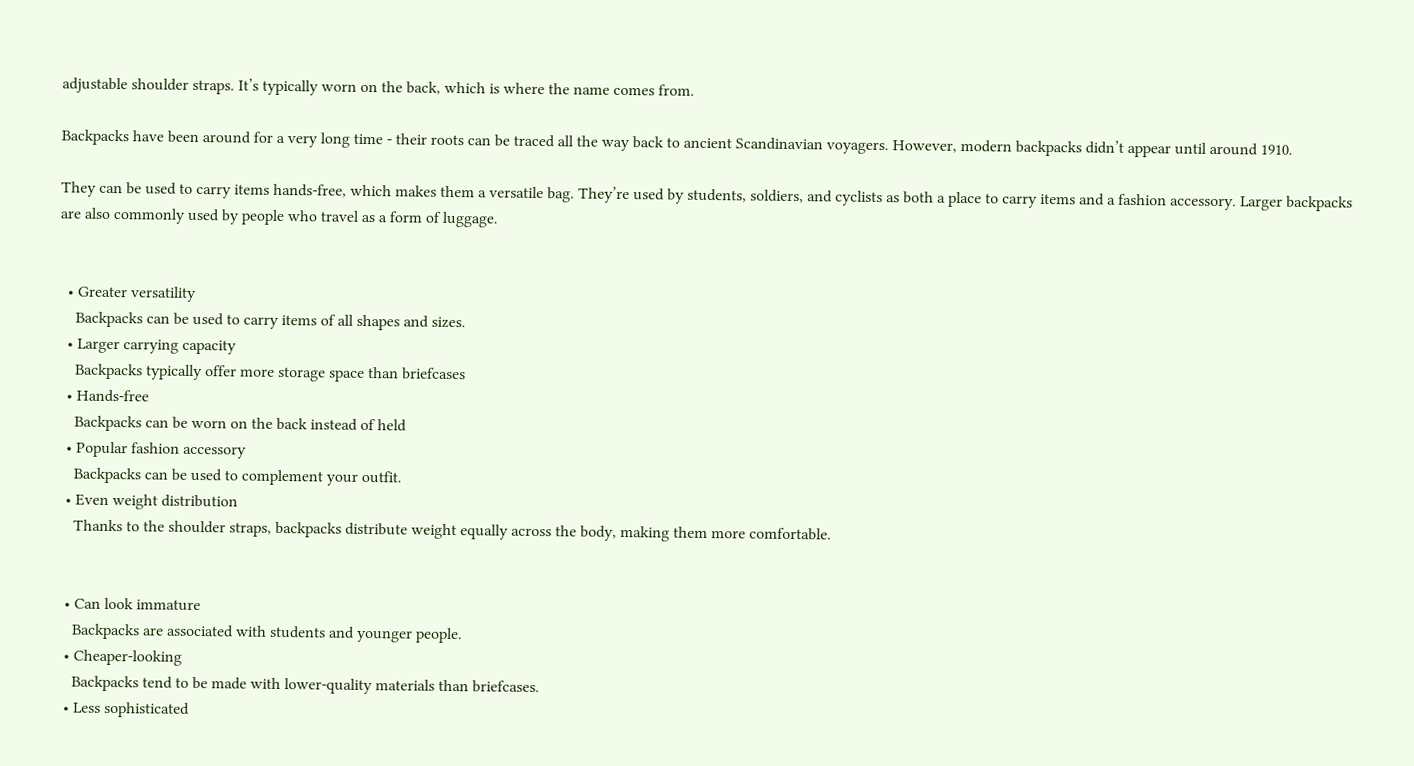adjustable shoulder straps. It’s typically worn on the back, which is where the name comes from.

Backpacks have been around for a very long time - their roots can be traced all the way back to ancient Scandinavian voyagers. However, modern backpacks didn’t appear until around 1910.

They can be used to carry items hands-free, which makes them a versatile bag. They’re used by students, soldiers, and cyclists as both a place to carry items and a fashion accessory. Larger backpacks are also commonly used by people who travel as a form of luggage.


  • Greater versatility
    Backpacks can be used to carry items of all shapes and sizes.
  • Larger carrying capacity
    Backpacks typically offer more storage space than briefcases
  • Hands-free
    Backpacks can be worn on the back instead of held
  • Popular fashion accessory
    Backpacks can be used to complement your outfit.
  • Even weight distribution
    Thanks to the shoulder straps, backpacks distribute weight equally across the body, making them more comfortable.


  • Can look immature
    Backpacks are associated with students and younger people.
  • Cheaper-looking
    Backpacks tend to be made with lower-quality materials than briefcases.
  • Less sophisticated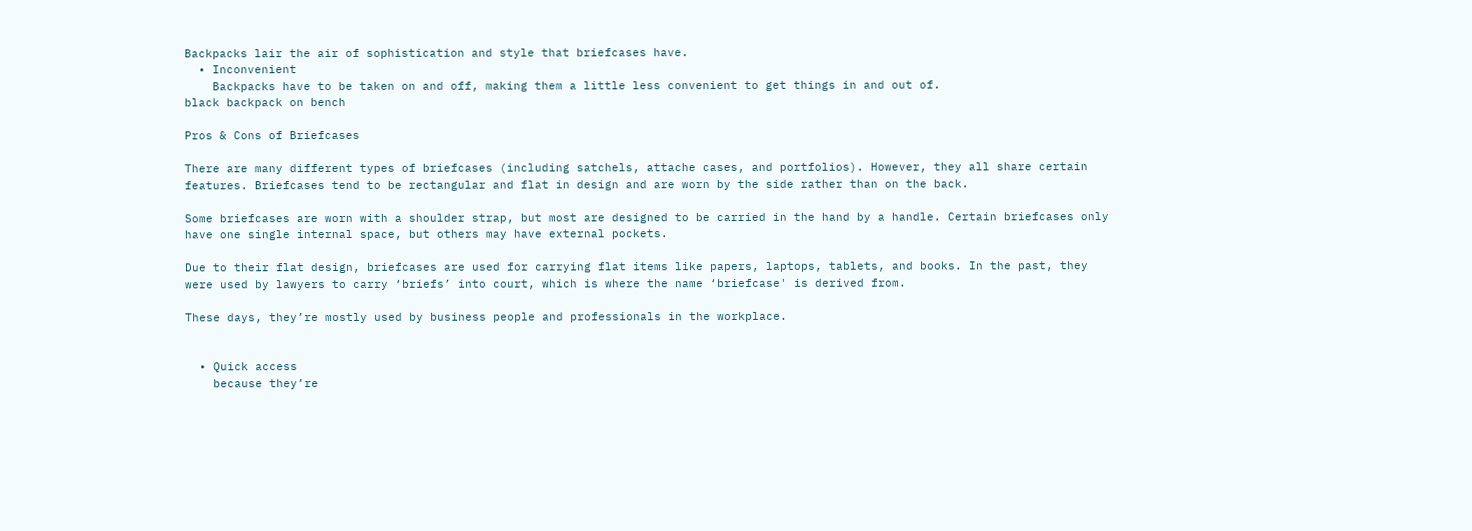Backpacks lair the air of sophistication and style that briefcases have.
  • Inconvenient
    Backpacks have to be taken on and off, making them a little less convenient to get things in and out of.
black backpack on bench

Pros & Cons of Briefcases

There are many different types of briefcases (including satchels, attache cases, and portfolios). However, they all share certain features. Briefcases tend to be rectangular and flat in design and are worn by the side rather than on the back.

Some briefcases are worn with a shoulder strap, but most are designed to be carried in the hand by a handle. Certain briefcases only have one single internal space, but others may have external pockets.

Due to their flat design, briefcases are used for carrying flat items like papers, laptops, tablets, and books. In the past, they were used by lawyers to carry ‘briefs’ into court, which is where the name ‘briefcase' is derived from.

These days, they’re mostly used by business people and professionals in the workplace.


  • Quick access
    because they’re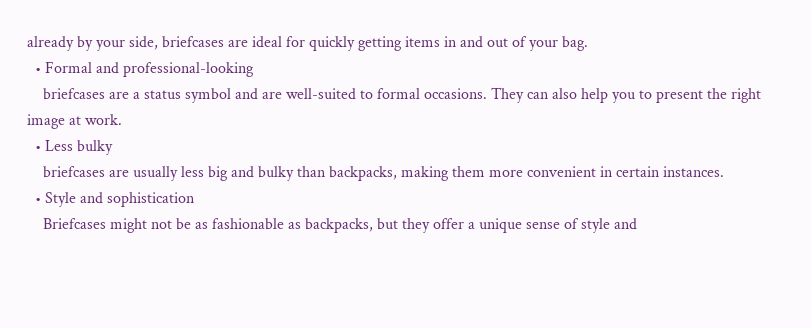already by your side, briefcases are ideal for quickly getting items in and out of your bag.
  • Formal and professional-looking
    briefcases are a status symbol and are well-suited to formal occasions. They can also help you to present the right image at work.
  • Less bulky
    briefcases are usually less big and bulky than backpacks, making them more convenient in certain instances.
  • Style and sophistication
    Briefcases might not be as fashionable as backpacks, but they offer a unique sense of style and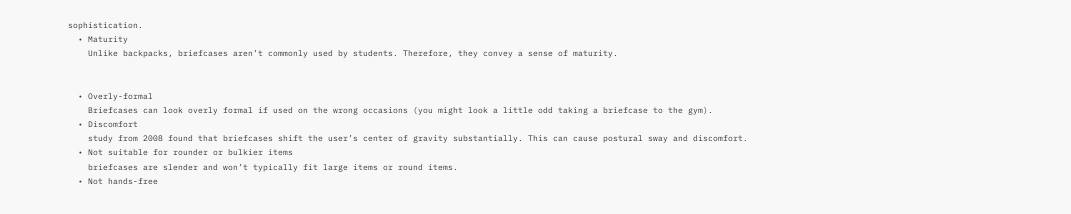sophistication.
  • Maturity
    Unlike backpacks, briefcases aren’t commonly used by students. Therefore, they convey a sense of maturity.


  • Overly-formal
    Briefcases can look overly formal if used on the wrong occasions (you might look a little odd taking a briefcase to the gym).
  • Discomfort
    study from 2008 found that briefcases shift the user’s center of gravity substantially. This can cause postural sway and discomfort.
  • Not suitable for rounder or bulkier items
    briefcases are slender and won’t typically fit large items or round items.
  • Not hands-free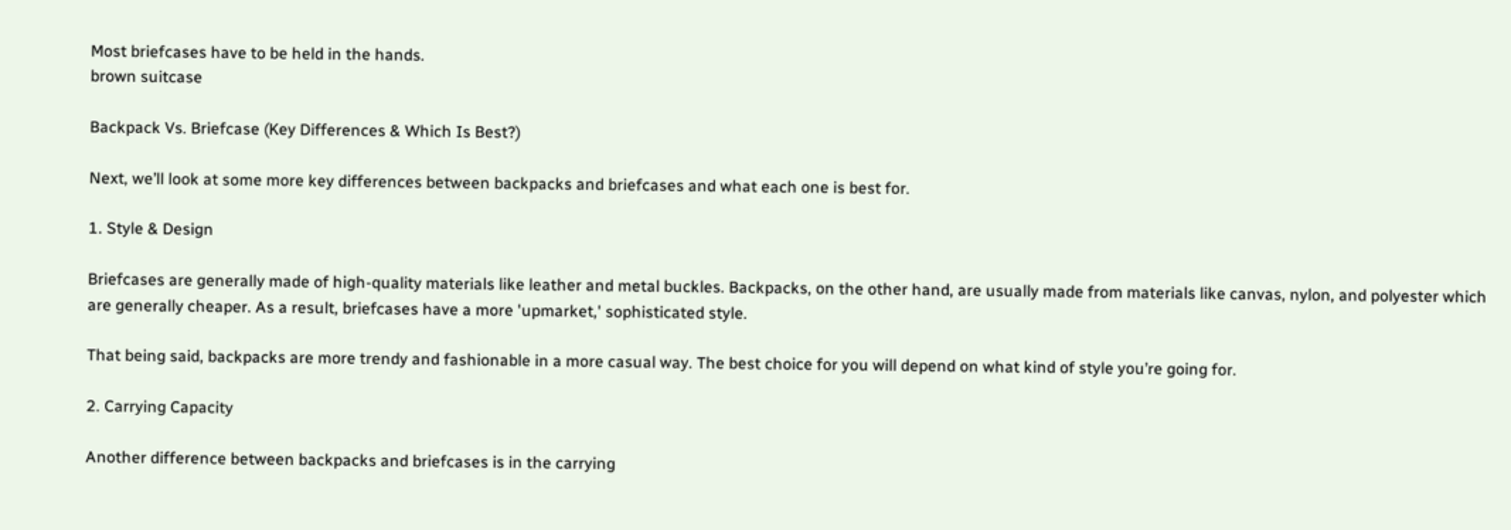Most briefcases have to be held in the hands.
brown suitcase

Backpack Vs. Briefcase (Key Differences & Which Is Best?)

Next, we’ll look at some more key differences between backpacks and briefcases and what each one is best for.

1. Style & Design

Briefcases are generally made of high-quality materials like leather and metal buckles. Backpacks, on the other hand, are usually made from materials like canvas, nylon, and polyester which are generally cheaper. As a result, briefcases have a more 'upmarket,' sophisticated style.

That being said, backpacks are more trendy and fashionable in a more casual way. The best choice for you will depend on what kind of style you’re going for.

2. Carrying Capacity

Another difference between backpacks and briefcases is in the carrying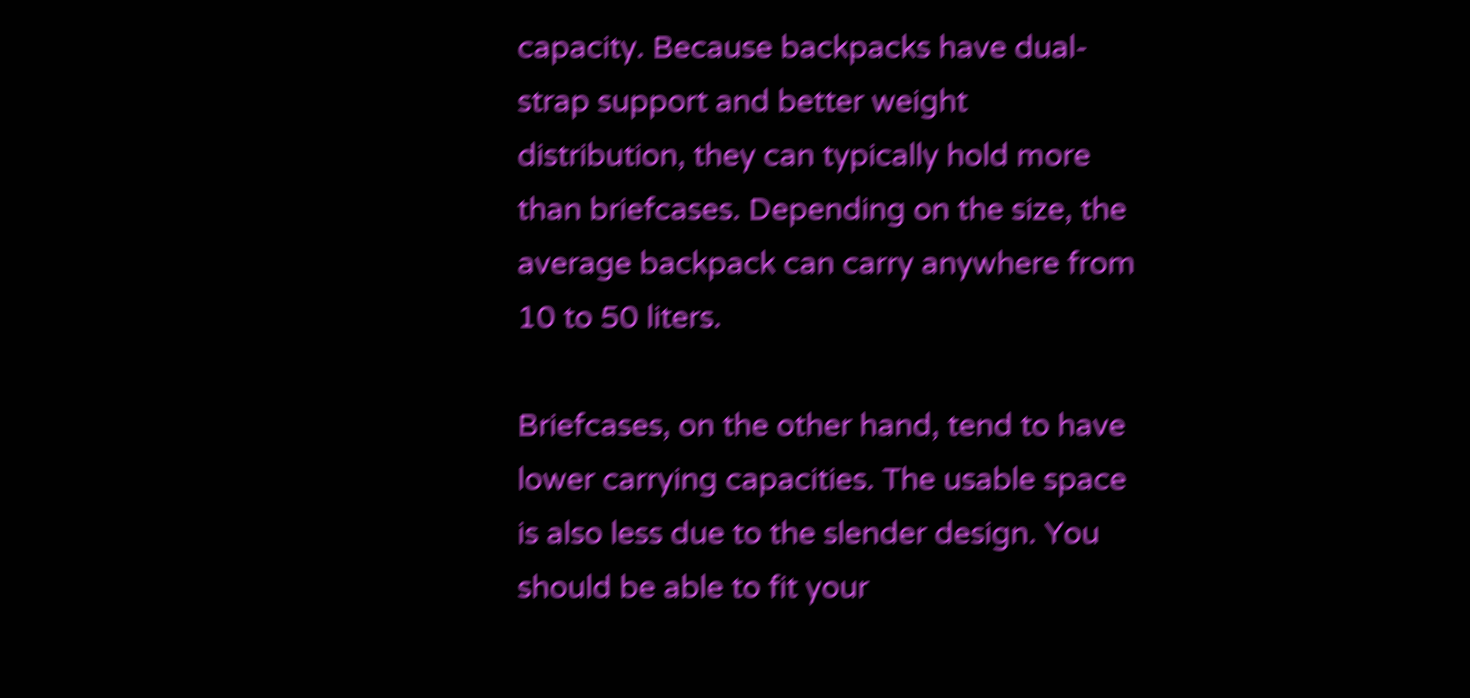capacity. Because backpacks have dual-strap support and better weight distribution, they can typically hold more than briefcases. Depending on the size, the average backpack can carry anywhere from 10 to 50 liters.

Briefcases, on the other hand, tend to have lower carrying capacities. The usable space is also less due to the slender design. You should be able to fit your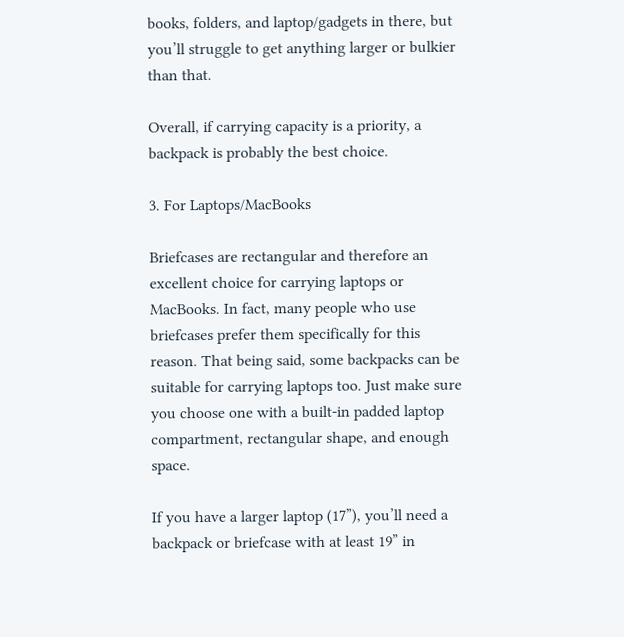books, folders, and laptop/gadgets in there, but you’ll struggle to get anything larger or bulkier than that.

Overall, if carrying capacity is a priority, a backpack is probably the best choice.

3. For Laptops/MacBooks

Briefcases are rectangular and therefore an excellent choice for carrying laptops or MacBooks. In fact, many people who use briefcases prefer them specifically for this reason. That being said, some backpacks can be suitable for carrying laptops too. Just make sure you choose one with a built-in padded laptop compartment, rectangular shape, and enough space.

If you have a larger laptop (17”), you’ll need a backpack or briefcase with at least 19” in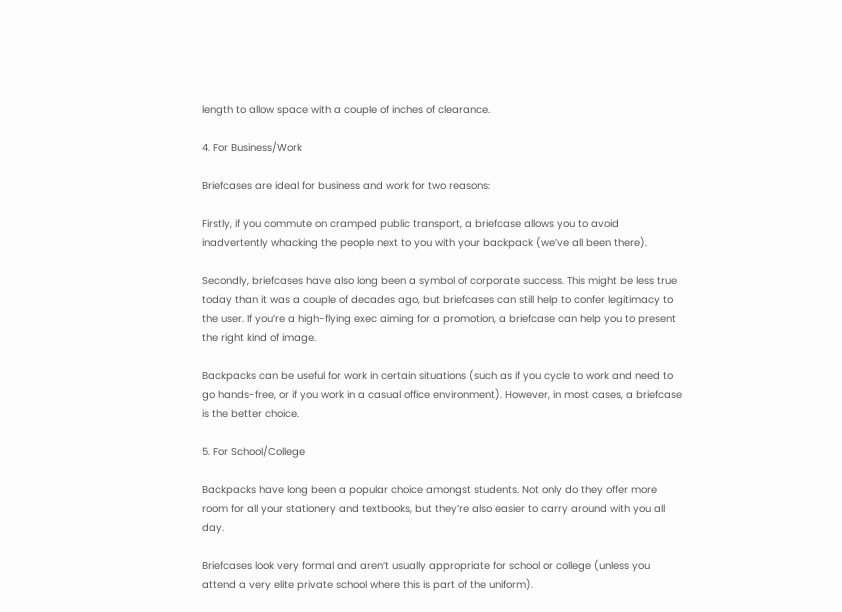length to allow space with a couple of inches of clearance.

4. For Business/Work

Briefcases are ideal for business and work for two reasons:

Firstly, if you commute on cramped public transport, a briefcase allows you to avoid inadvertently whacking the people next to you with your backpack (we’ve all been there).

Secondly, briefcases have also long been a symbol of corporate success. This might be less true today than it was a couple of decades ago, but briefcases can still help to confer legitimacy to the user. If you’re a high-flying exec aiming for a promotion, a briefcase can help you to present the right kind of image.

Backpacks can be useful for work in certain situations (such as if you cycle to work and need to go hands-free, or if you work in a casual office environment). However, in most cases, a briefcase is the better choice.

5. For School/College

Backpacks have long been a popular choice amongst students. Not only do they offer more room for all your stationery and textbooks, but they’re also easier to carry around with you all day.

Briefcases look very formal and aren’t usually appropriate for school or college (unless you attend a very elite private school where this is part of the uniform).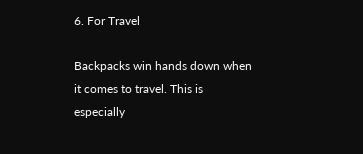6. For Travel

Backpacks win hands down when it comes to travel. This is especially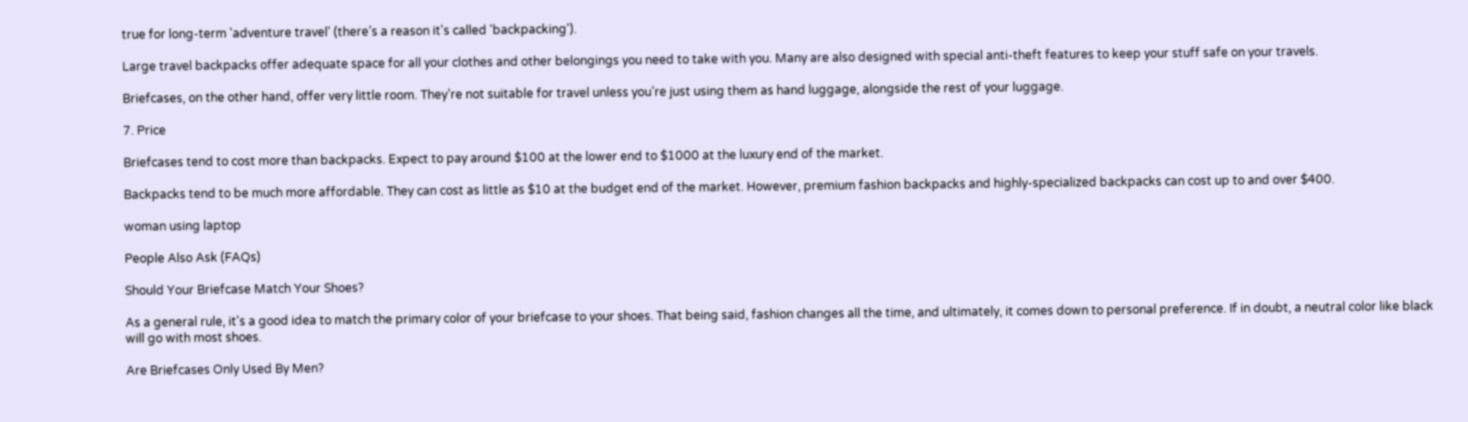true for long-term 'adventure travel' (there’s a reason it's called 'backpacking').

Large travel backpacks offer adequate space for all your clothes and other belongings you need to take with you. Many are also designed with special anti-theft features to keep your stuff safe on your travels.

Briefcases, on the other hand, offer very little room. They’re not suitable for travel unless you’re just using them as hand luggage, alongside the rest of your luggage.

7. Price

Briefcases tend to cost more than backpacks. Expect to pay around $100 at the lower end to $1000 at the luxury end of the market.

Backpacks tend to be much more affordable. They can cost as little as $10 at the budget end of the market. However, premium fashion backpacks and highly-specialized backpacks can cost up to and over $400.

woman using laptop

People Also Ask (FAQs)

Should Your Briefcase Match Your Shoes?

As a general rule, it's a good idea to match the primary color of your briefcase to your shoes. That being said, fashion changes all the time, and ultimately, it comes down to personal preference. If in doubt, a neutral color like black will go with most shoes.

Are Briefcases Only Used By Men?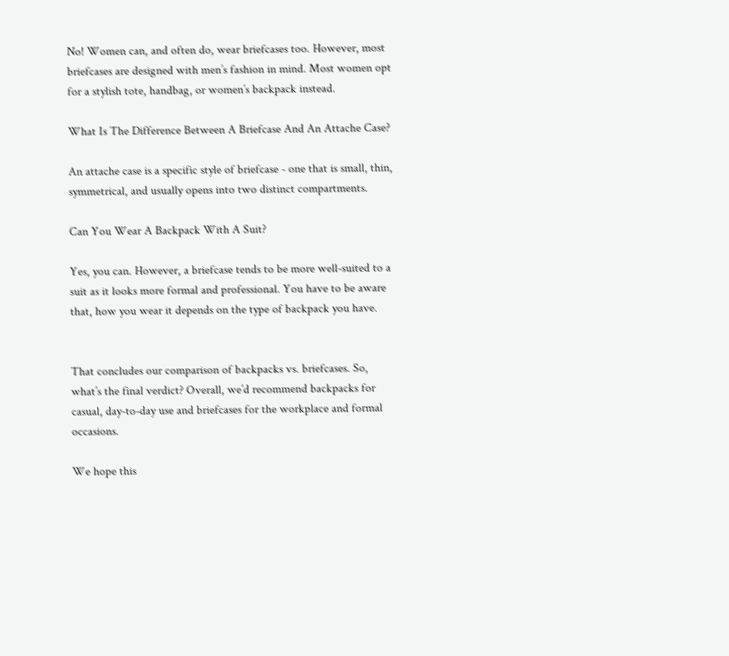No! Women can, and often do, wear briefcases too. However, most briefcases are designed with men’s fashion in mind. Most women opt for a stylish tote, handbag, or women’s backpack instead.

What Is The Difference Between A Briefcase And An Attache Case?

An attache case is a specific style of briefcase - one that is small, thin, symmetrical, and usually opens into two distinct compartments.

Can You Wear A Backpack With A Suit?

Yes, you can. However, a briefcase tends to be more well-suited to a suit as it looks more formal and professional. You have to be aware that, how you wear it depends on the type of backpack you have.


That concludes our comparison of backpacks vs. briefcases. So, what’s the final verdict? Overall, we’d recommend backpacks for casual, day-to-day use and briefcases for the workplace and formal occasions.

We hope this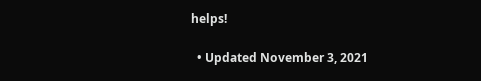helps!

  • Updated November 3, 2021